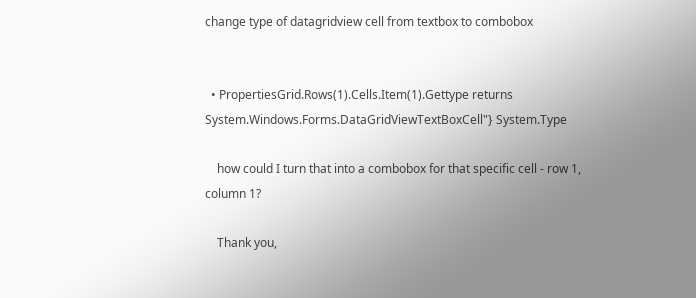change type of datagridview cell from textbox to combobox


  • PropertiesGrid.Rows(1).Cells.Item(1).Gettype returns System.Windows.Forms.DataGridViewTextBoxCell"} System.Type

    how could I turn that into a combobox for that specific cell - row 1,  column 1?

    Thank you,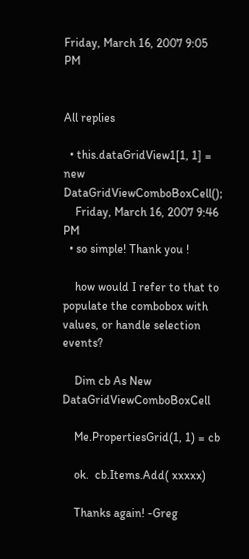Friday, March 16, 2007 9:05 PM


All replies

  • this.dataGridView1[1, 1] = new DataGridViewComboBoxCell();
    Friday, March 16, 2007 9:46 PM
  • so simple! Thank you !

    how would I refer to that to populate the combobox with values, or handle selection events?

    Dim cb As New DataGridViewComboBoxCell

    Me.PropertiesGrid(1, 1) = cb

    ok.  cb.Items.Add( xxxxx)

    Thanks again! -Greg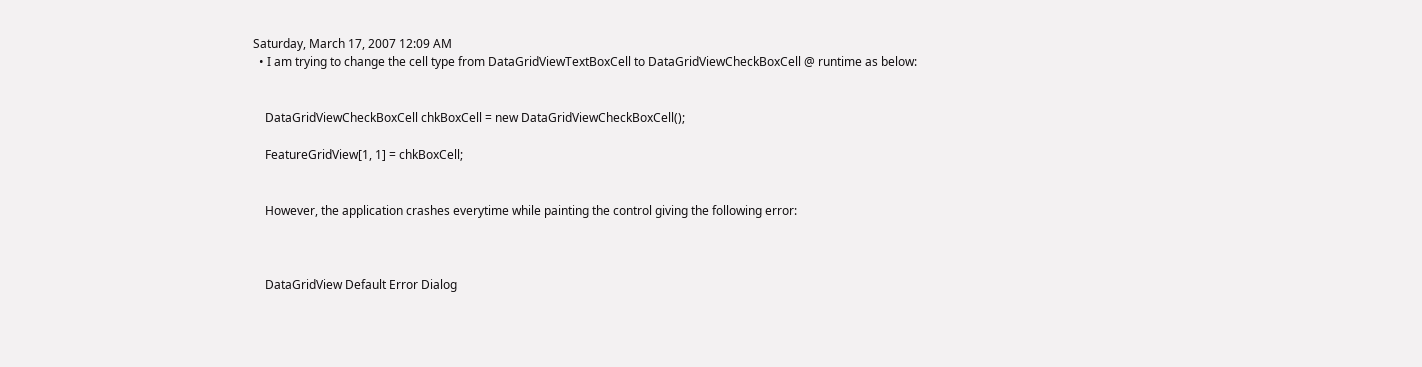Saturday, March 17, 2007 12:09 AM
  • I am trying to change the cell type from DataGridViewTextBoxCell to DataGridViewCheckBoxCell @ runtime as below:


    DataGridViewCheckBoxCell chkBoxCell = new DataGridViewCheckBoxCell();

    FeatureGridView[1, 1] = chkBoxCell;


    However, the application crashes everytime while painting the control giving the following error:



    DataGridView Default Error Dialog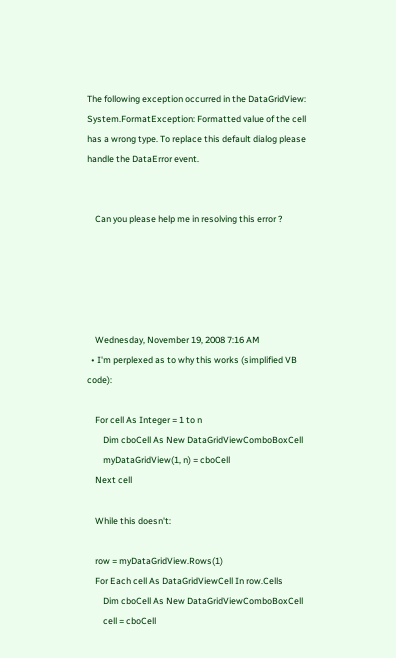The following exception occurred in the DataGridView: System.FormatException: Formatted value of the cell has a wrong type. To replace this default dialog please handle the DataError event.


    Can you please help me in resolving this error ?





    Wednesday, November 19, 2008 7:16 AM
  • I'm perplexed as to why this works (simplified VB code):

    For cell As Integer = 1 to n
        Dim cboCell As New DataGridViewComboBoxCell
        myDataGridView(1, n) = cboCell
    Next cell

    While this doesn't:

    row = myDataGridView.Rows(1)
    For Each cell As DataGridViewCell In row.Cells
        Dim cboCell As New DataGridViewComboBoxCell
        cell = cboCell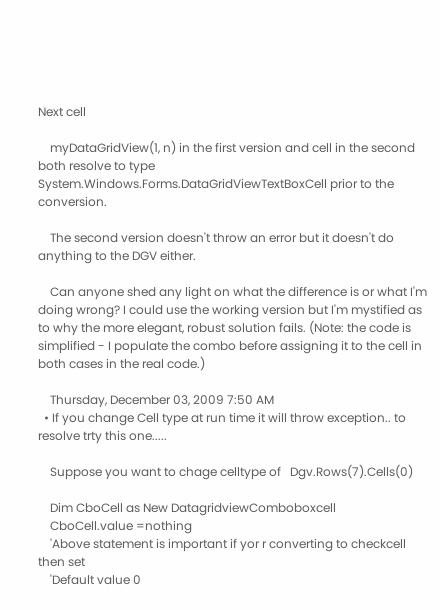Next cell

    myDataGridView(1, n) in the first version and cell in the second both resolve to type System.Windows.Forms.DataGridViewTextBoxCell prior to the conversion.

    The second version doesn't throw an error but it doesn't do anything to the DGV either.

    Can anyone shed any light on what the difference is or what I'm doing wrong? I could use the working version but I'm mystified as to why the more elegant, robust solution fails. (Note: the code is simplified - I populate the combo before assigning it to the cell in both cases in the real code.)

    Thursday, December 03, 2009 7:50 AM
  • If you change Cell type at run time it will throw exception.. to resolve trty this one.....

    Suppose you want to chage celltype of   Dgv.Rows(7).Cells(0)

    Dim CboCell as New DatagridviewComboboxcell
    CboCell.value =nothing
    'Above statement is important if yor r converting to checkcell then set
    'Default value 0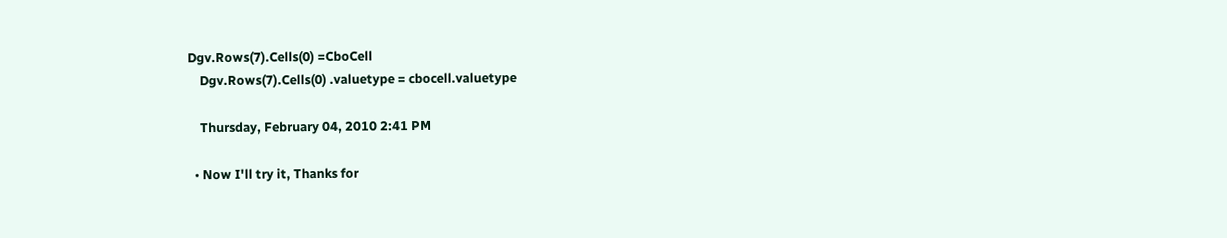Dgv.Rows(7).Cells(0) =CboCell
    Dgv.Rows(7).Cells(0) .valuetype = cbocell.valuetype

    Thursday, February 04, 2010 2:41 PM

  • Now I'll try it, Thanks for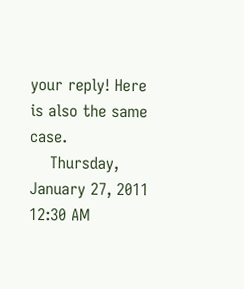your reply! Here is also the same case.
    Thursday, January 27, 2011 12:30 AM